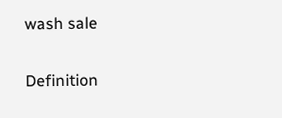wash sale

Definition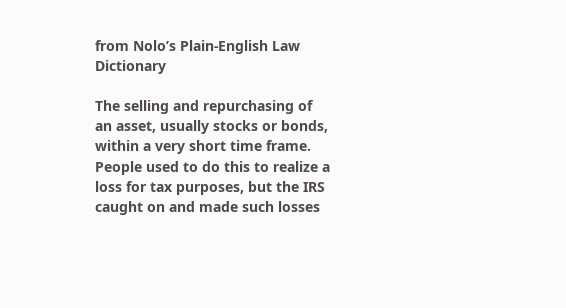from Nolo’s Plain-English Law Dictionary

The selling and repurchasing of an asset, usually stocks or bonds, within a very short time frame. People used to do this to realize a loss for tax purposes, but the IRS caught on and made such losses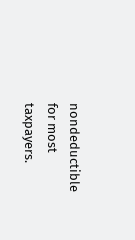nondeductible for most taxpayers.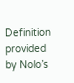Definition provided by Nolo’s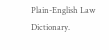Plain-English Law Dictionary.